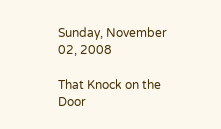Sunday, November 02, 2008

That Knock on the Door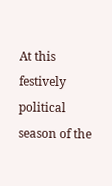At this festively political season of the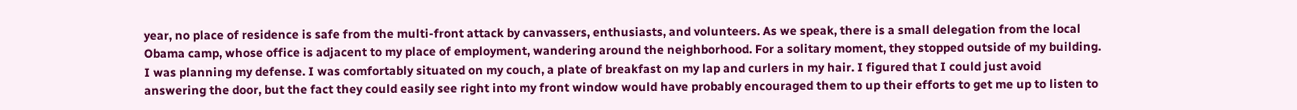year, no place of residence is safe from the multi-front attack by canvassers, enthusiasts, and volunteers. As we speak, there is a small delegation from the local Obama camp, whose office is adjacent to my place of employment, wandering around the neighborhood. For a solitary moment, they stopped outside of my building. I was planning my defense. I was comfortably situated on my couch, a plate of breakfast on my lap and curlers in my hair. I figured that I could just avoid answering the door, but the fact they could easily see right into my front window would have probably encouraged them to up their efforts to get me up to listen to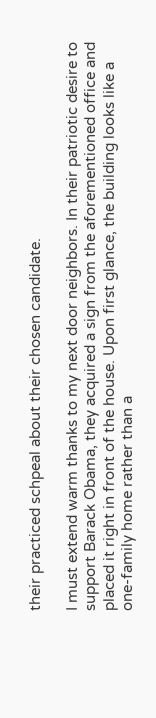their practiced schpeal about their chosen candidate.

I must extend warm thanks to my next door neighbors. In their patriotic desire to support Barack Obama, they acquired a sign from the aforementioned office and placed it right in front of the house. Upon first glance, the building looks like a one-family home rather than a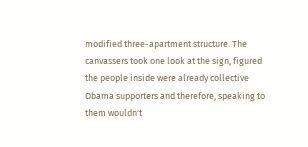modified three-apartment structure. The canvassers took one look at the sign, figured the people inside were already collective Obama supporters and therefore, speaking to them wouldn't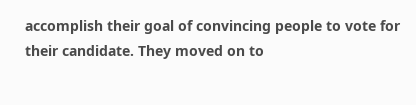accomplish their goal of convincing people to vote for their candidate. They moved on to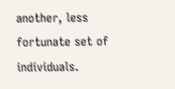another, less fortunate set of individuals.